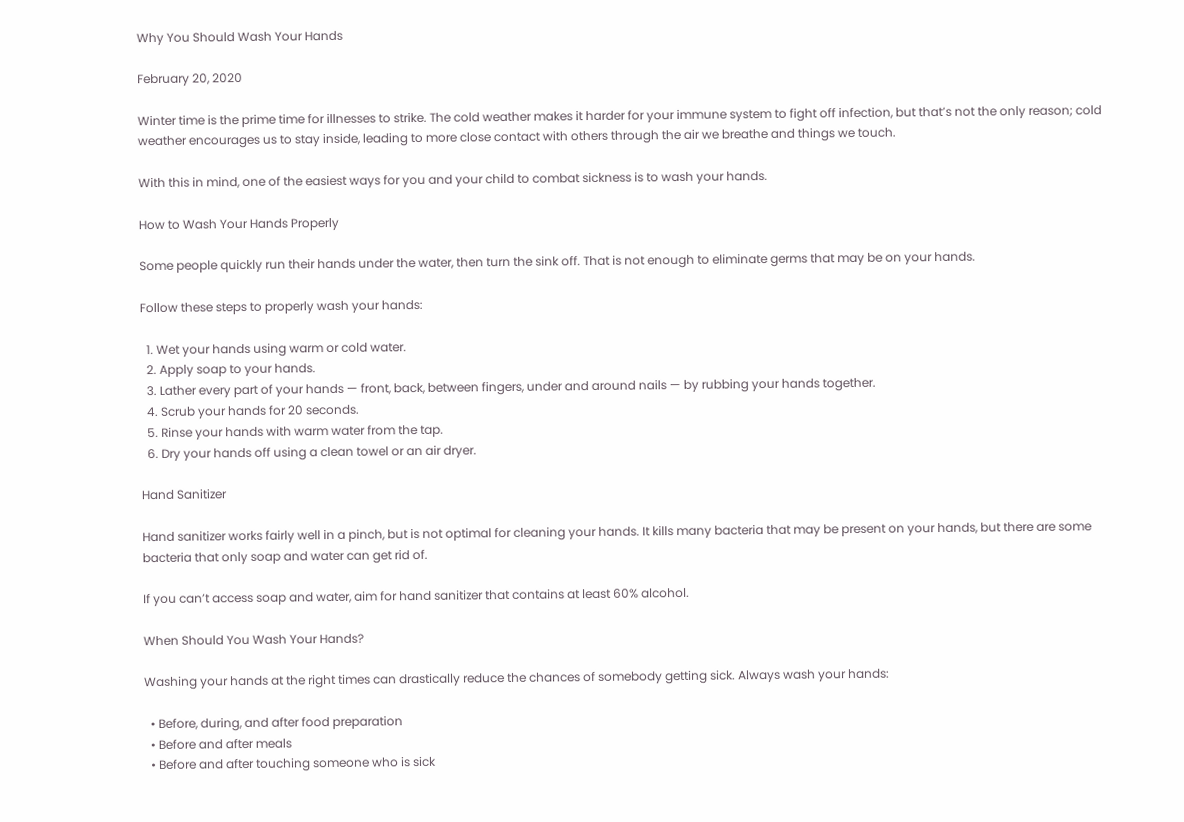Why You Should Wash Your Hands

February 20, 2020

Winter time is the prime time for illnesses to strike. The cold weather makes it harder for your immune system to fight off infection, but that’s not the only reason; cold weather encourages us to stay inside, leading to more close contact with others through the air we breathe and things we touch.

With this in mind, one of the easiest ways for you and your child to combat sickness is to wash your hands.

How to Wash Your Hands Properly

Some people quickly run their hands under the water, then turn the sink off. That is not enough to eliminate germs that may be on your hands.

Follow these steps to properly wash your hands:

  1. Wet your hands using warm or cold water.
  2. Apply soap to your hands.
  3. Lather every part of your hands — front, back, between fingers, under and around nails — by rubbing your hands together.
  4. Scrub your hands for 20 seconds.
  5. Rinse your hands with warm water from the tap.
  6. Dry your hands off using a clean towel or an air dryer.

Hand Sanitizer

Hand sanitizer works fairly well in a pinch, but is not optimal for cleaning your hands. It kills many bacteria that may be present on your hands, but there are some bacteria that only soap and water can get rid of.

If you can’t access soap and water, aim for hand sanitizer that contains at least 60% alcohol.

When Should You Wash Your Hands?

Washing your hands at the right times can drastically reduce the chances of somebody getting sick. Always wash your hands:

  • Before, during, and after food preparation
  • Before and after meals
  • Before and after touching someone who is sick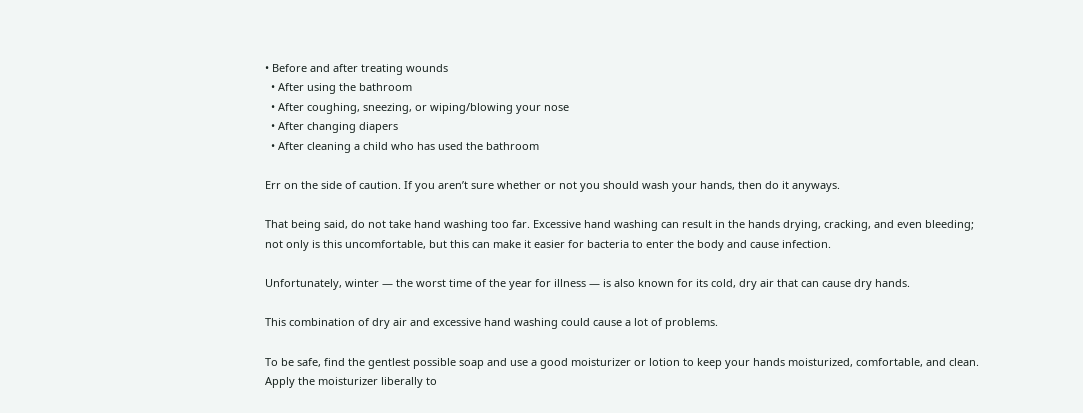• Before and after treating wounds
  • After using the bathroom
  • After coughing, sneezing, or wiping/blowing your nose
  • After changing diapers
  • After cleaning a child who has used the bathroom

Err on the side of caution. If you aren’t sure whether or not you should wash your hands, then do it anyways.

That being said, do not take hand washing too far. Excessive hand washing can result in the hands drying, cracking, and even bleeding; not only is this uncomfortable, but this can make it easier for bacteria to enter the body and cause infection.

Unfortunately, winter — the worst time of the year for illness — is also known for its cold, dry air that can cause dry hands.

This combination of dry air and excessive hand washing could cause a lot of problems.

To be safe, find the gentlest possible soap and use a good moisturizer or lotion to keep your hands moisturized, comfortable, and clean. Apply the moisturizer liberally to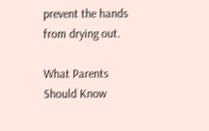prevent the hands from drying out.

What Parents Should Know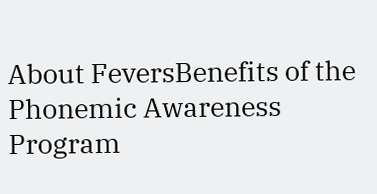About FeversBenefits of the Phonemic Awareness Program